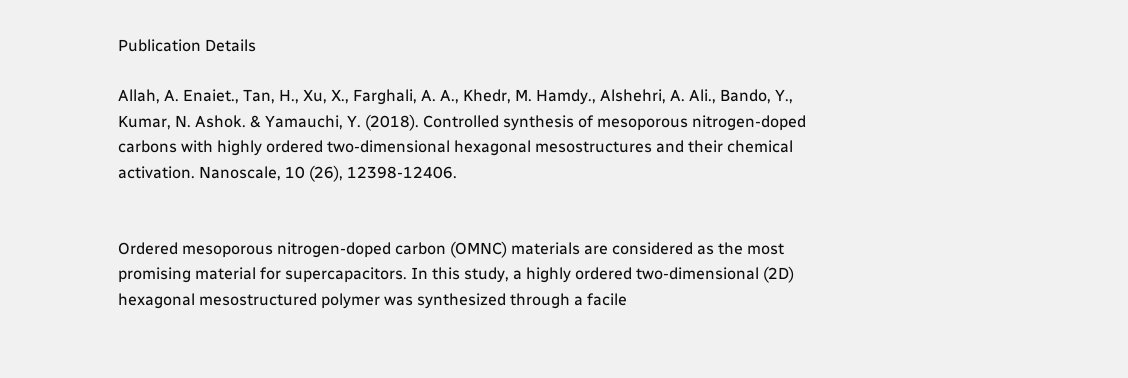Publication Details

Allah, A. Enaiet., Tan, H., Xu, X., Farghali, A. A., Khedr, M. Hamdy., Alshehri, A. Ali., Bando, Y., Kumar, N. Ashok. & Yamauchi, Y. (2018). Controlled synthesis of mesoporous nitrogen-doped carbons with highly ordered two-dimensional hexagonal mesostructures and their chemical activation. Nanoscale, 10 (26), 12398-12406.


Ordered mesoporous nitrogen-doped carbon (OMNC) materials are considered as the most promising material for supercapacitors. In this study, a highly ordered two-dimensional (2D) hexagonal mesostructured polymer was synthesized through a facile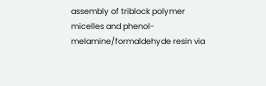assembly of triblock polymer micelles and phenol-melamine/formaldehyde resin via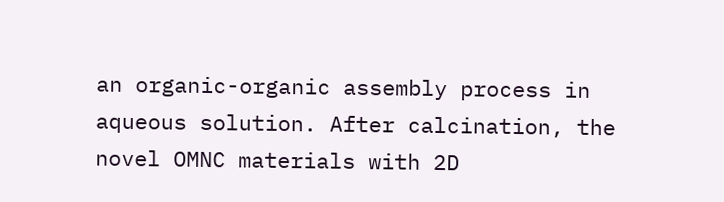an organic-organic assembly process in aqueous solution. After calcination, the novel OMNC materials with 2D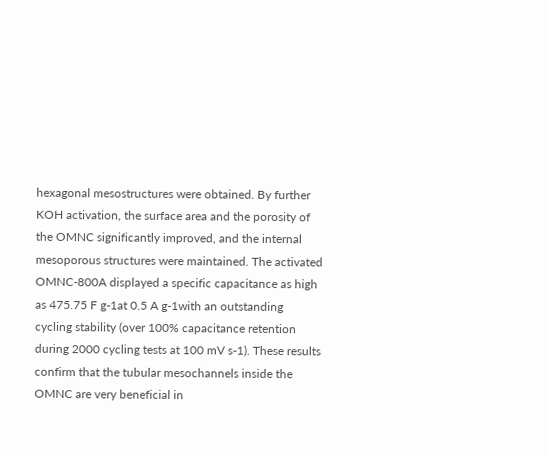hexagonal mesostructures were obtained. By further KOH activation, the surface area and the porosity of the OMNC significantly improved, and the internal mesoporous structures were maintained. The activated OMNC-800A displayed a specific capacitance as high as 475.75 F g-1at 0.5 A g-1with an outstanding cycling stability (over 100% capacitance retention during 2000 cycling tests at 100 mV s-1). These results confirm that the tubular mesochannels inside the OMNC are very beneficial in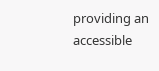providing an accessible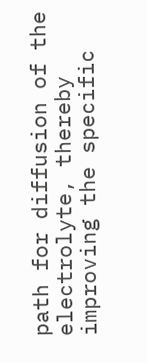path for diffusion of the electrolyte, thereby improving the specific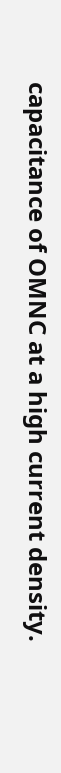capacitance of OMNC at a high current density.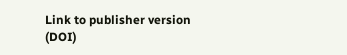Link to publisher version (DOI)